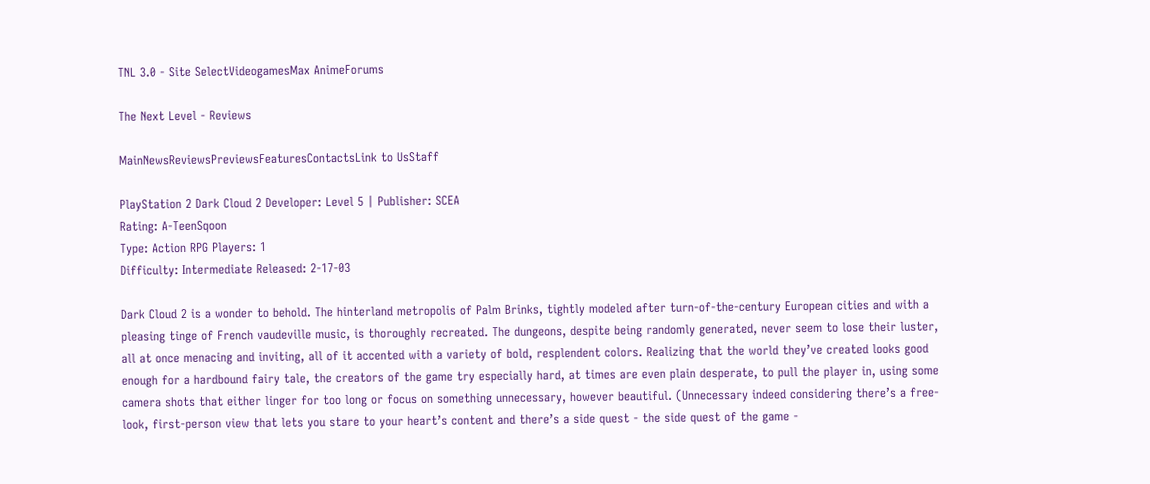TNL 3.0 - Site SelectVideogamesMax AnimeForums

The Next Level - Reviews

MainNewsReviewsPreviewsFeaturesContactsLink to UsStaff

PlayStation 2 Dark Cloud 2 Developer: Level 5 | Publisher: SCEA
Rating: A-TeenSqoon
Type: Action RPG Players: 1
Difficulty: Intermediate Released: 2-17-03

Dark Cloud 2 is a wonder to behold. The hinterland metropolis of Palm Brinks, tightly modeled after turn-of-the-century European cities and with a pleasing tinge of French vaudeville music, is thoroughly recreated. The dungeons, despite being randomly generated, never seem to lose their luster, all at once menacing and inviting, all of it accented with a variety of bold, resplendent colors. Realizing that the world they’ve created looks good enough for a hardbound fairy tale, the creators of the game try especially hard, at times are even plain desperate, to pull the player in, using some camera shots that either linger for too long or focus on something unnecessary, however beautiful. (Unnecessary indeed considering there’s a free-look, first-person view that lets you stare to your heart’s content and there’s a side quest - the side quest of the game -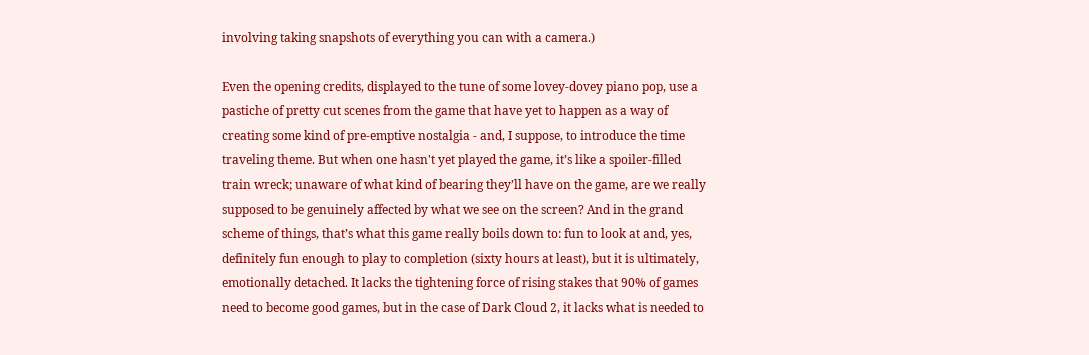involving taking snapshots of everything you can with a camera.)

Even the opening credits, displayed to the tune of some lovey-dovey piano pop, use a pastiche of pretty cut scenes from the game that have yet to happen as a way of creating some kind of pre-emptive nostalgia - and, I suppose, to introduce the time traveling theme. But when one hasn't yet played the game, it’s like a spoiler-filled train wreck; unaware of what kind of bearing they’ll have on the game, are we really supposed to be genuinely affected by what we see on the screen? And in the grand scheme of things, that’s what this game really boils down to: fun to look at and, yes, definitely fun enough to play to completion (sixty hours at least), but it is ultimately, emotionally detached. It lacks the tightening force of rising stakes that 90% of games need to become good games, but in the case of Dark Cloud 2, it lacks what is needed to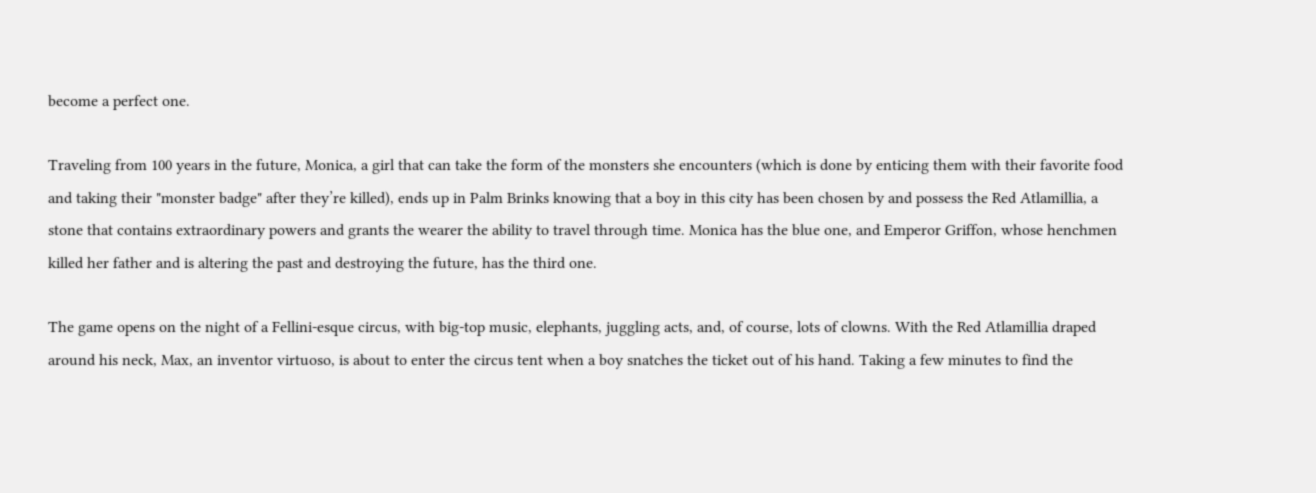become a perfect one.

Traveling from 100 years in the future, Monica, a girl that can take the form of the monsters she encounters (which is done by enticing them with their favorite food and taking their "monster badge" after they’re killed), ends up in Palm Brinks knowing that a boy in this city has been chosen by and possess the Red Atlamillia, a stone that contains extraordinary powers and grants the wearer the ability to travel through time. Monica has the blue one, and Emperor Griffon, whose henchmen killed her father and is altering the past and destroying the future, has the third one.

The game opens on the night of a Fellini-esque circus, with big-top music, elephants, juggling acts, and, of course, lots of clowns. With the Red Atlamillia draped around his neck, Max, an inventor virtuoso, is about to enter the circus tent when a boy snatches the ticket out of his hand. Taking a few minutes to find the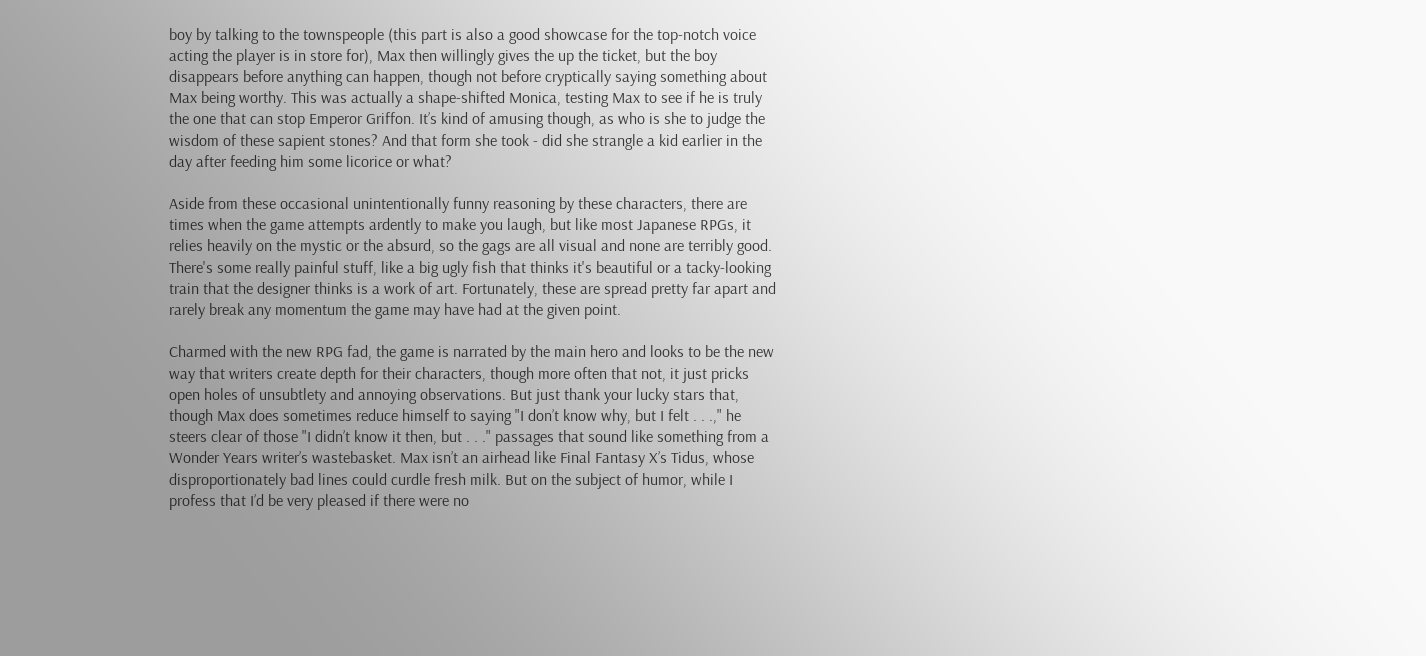boy by talking to the townspeople (this part is also a good showcase for the top-notch voice acting the player is in store for), Max then willingly gives the up the ticket, but the boy disappears before anything can happen, though not before cryptically saying something about Max being worthy. This was actually a shape-shifted Monica, testing Max to see if he is truly the one that can stop Emperor Griffon. It’s kind of amusing though, as who is she to judge the wisdom of these sapient stones? And that form she took - did she strangle a kid earlier in the day after feeding him some licorice or what?

Aside from these occasional unintentionally funny reasoning by these characters, there are times when the game attempts ardently to make you laugh, but like most Japanese RPGs, it relies heavily on the mystic or the absurd, so the gags are all visual and none are terribly good. There's some really painful stuff, like a big ugly fish that thinks it's beautiful or a tacky-looking train that the designer thinks is a work of art. Fortunately, these are spread pretty far apart and rarely break any momentum the game may have had at the given point.

Charmed with the new RPG fad, the game is narrated by the main hero and looks to be the new way that writers create depth for their characters, though more often that not, it just pricks open holes of unsubtlety and annoying observations. But just thank your lucky stars that, though Max does sometimes reduce himself to saying "I don’t know why, but I felt . . .," he steers clear of those "I didn’t know it then, but . . ." passages that sound like something from a Wonder Years writer’s wastebasket. Max isn’t an airhead like Final Fantasy X’s Tidus, whose disproportionately bad lines could curdle fresh milk. But on the subject of humor, while I profess that I’d be very pleased if there were no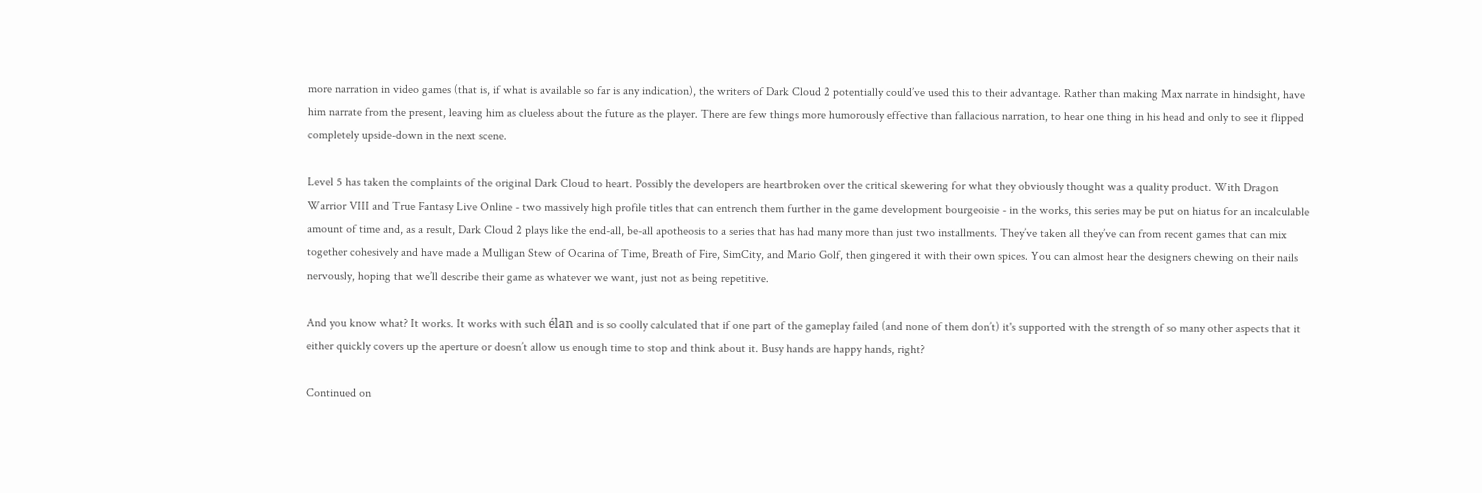more narration in video games (that is, if what is available so far is any indication), the writers of Dark Cloud 2 potentially could’ve used this to their advantage. Rather than making Max narrate in hindsight, have him narrate from the present, leaving him as clueless about the future as the player. There are few things more humorously effective than fallacious narration, to hear one thing in his head and only to see it flipped completely upside-down in the next scene.

Level 5 has taken the complaints of the original Dark Cloud to heart. Possibly the developers are heartbroken over the critical skewering for what they obviously thought was a quality product. With Dragon Warrior VIII and True Fantasy Live Online - two massively high profile titles that can entrench them further in the game development bourgeoisie - in the works, this series may be put on hiatus for an incalculable amount of time and, as a result, Dark Cloud 2 plays like the end-all, be-all apotheosis to a series that has had many more than just two installments. They’ve taken all they’ve can from recent games that can mix together cohesively and have made a Mulligan Stew of Ocarina of Time, Breath of Fire, SimCity, and Mario Golf, then gingered it with their own spices. You can almost hear the designers chewing on their nails nervously, hoping that we’ll describe their game as whatever we want, just not as being repetitive.

And you know what? It works. It works with such élan and is so coolly calculated that if one part of the gameplay failed (and none of them don’t) it's supported with the strength of so many other aspects that it either quickly covers up the aperture or doesn’t allow us enough time to stop and think about it. Busy hands are happy hands, right?

Continued on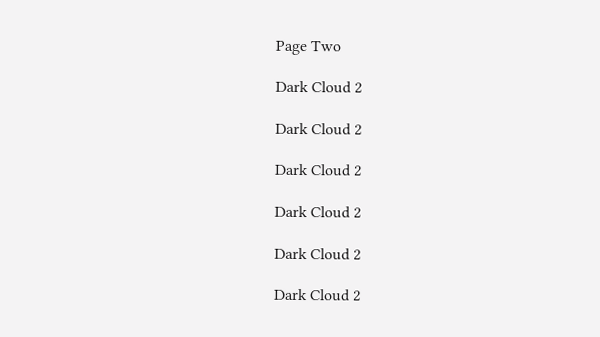Page Two

Dark Cloud 2

Dark Cloud 2

Dark Cloud 2

Dark Cloud 2

Dark Cloud 2

Dark Cloud 2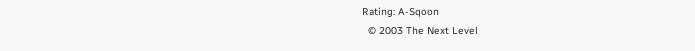Rating: A-Sqoon
  © 2003 The Next Level